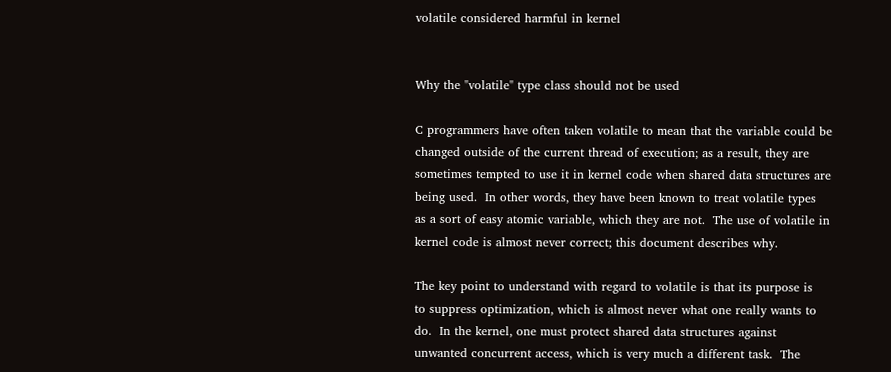volatile considered harmful in kernel


Why the "volatile" type class should not be used

C programmers have often taken volatile to mean that the variable could be
changed outside of the current thread of execution; as a result, they are
sometimes tempted to use it in kernel code when shared data structures are
being used.  In other words, they have been known to treat volatile types
as a sort of easy atomic variable, which they are not.  The use of volatile in
kernel code is almost never correct; this document describes why.

The key point to understand with regard to volatile is that its purpose is
to suppress optimization, which is almost never what one really wants to
do.  In the kernel, one must protect shared data structures against
unwanted concurrent access, which is very much a different task.  The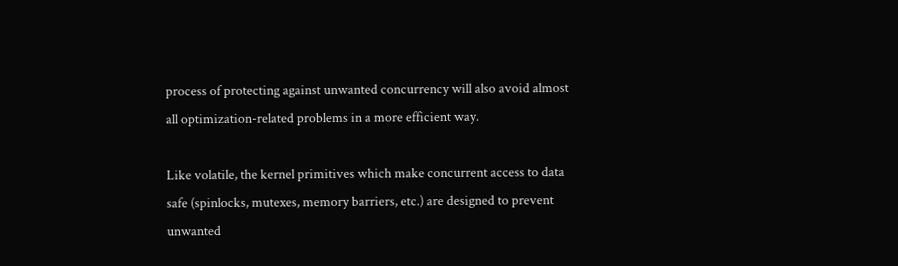process of protecting against unwanted concurrency will also avoid almost
all optimization-related problems in a more efficient way.

Like volatile, the kernel primitives which make concurrent access to data
safe (spinlocks, mutexes, memory barriers, etc.) are designed to prevent
unwanted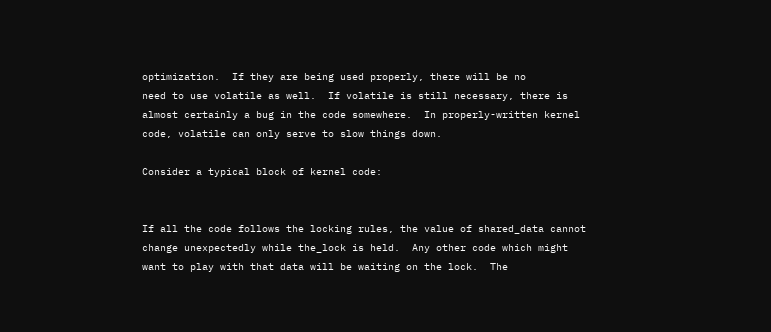optimization.  If they are being used properly, there will be no
need to use volatile as well.  If volatile is still necessary, there is
almost certainly a bug in the code somewhere.  In properly-written kernel
code, volatile can only serve to slow things down.

Consider a typical block of kernel code:


If all the code follows the locking rules, the value of shared_data cannot
change unexpectedly while the_lock is held.  Any other code which might
want to play with that data will be waiting on the lock.  The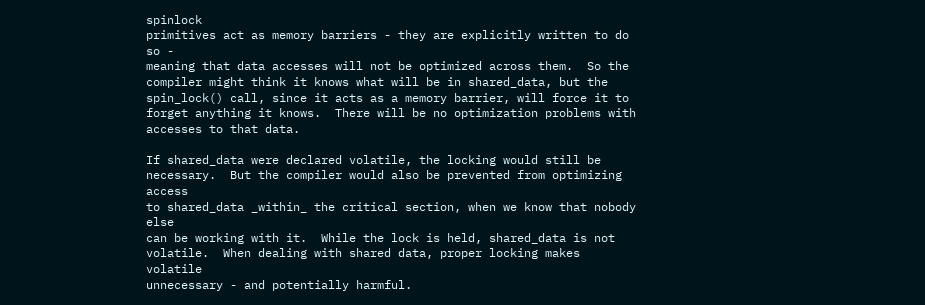spinlock
primitives act as memory barriers - they are explicitly written to do so -
meaning that data accesses will not be optimized across them.  So the
compiler might think it knows what will be in shared_data, but the
spin_lock() call, since it acts as a memory barrier, will force it to
forget anything it knows.  There will be no optimization problems with
accesses to that data.

If shared_data were declared volatile, the locking would still be
necessary.  But the compiler would also be prevented from optimizing access
to shared_data _within_ the critical section, when we know that nobody else
can be working with it.  While the lock is held, shared_data is not
volatile.  When dealing with shared data, proper locking makes volatile
unnecessary - and potentially harmful.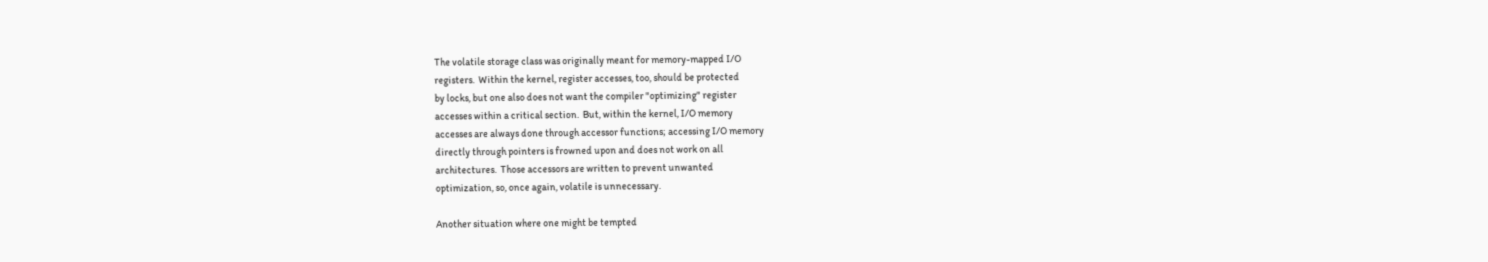The volatile storage class was originally meant for memory-mapped I/O
registers.  Within the kernel, register accesses, too, should be protected
by locks, but one also does not want the compiler "optimizing" register
accesses within a critical section.  But, within the kernel, I/O memory
accesses are always done through accessor functions; accessing I/O memory
directly through pointers is frowned upon and does not work on all
architectures.  Those accessors are written to prevent unwanted
optimization, so, once again, volatile is unnecessary.

Another situation where one might be tempted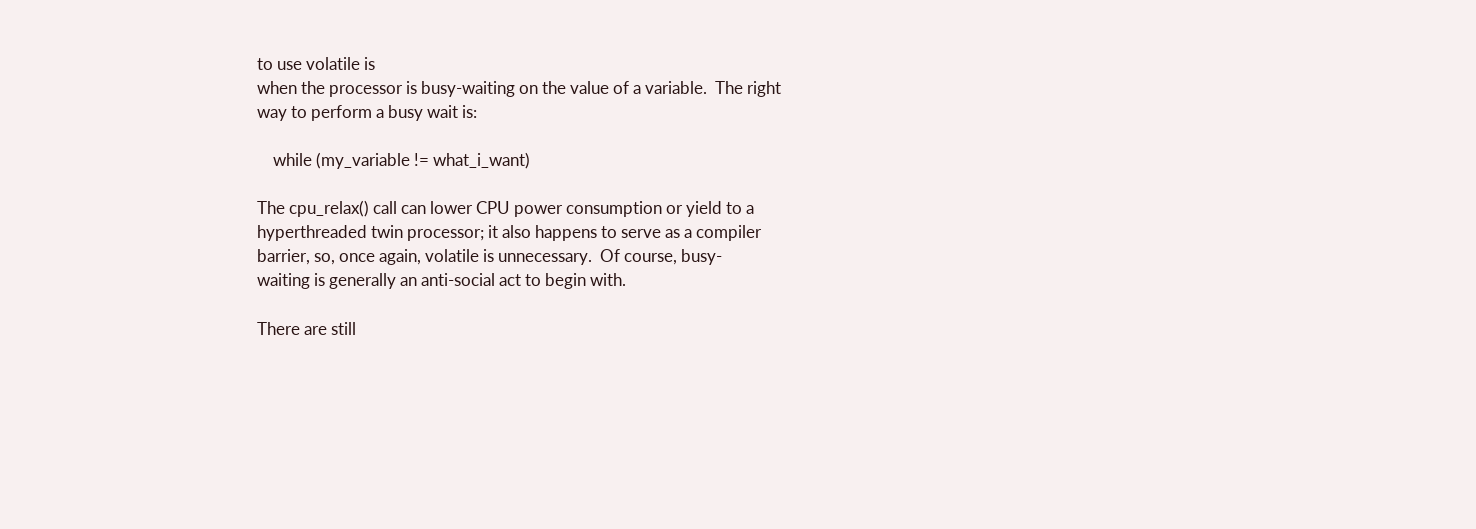to use volatile is
when the processor is busy-waiting on the value of a variable.  The right
way to perform a busy wait is:

    while (my_variable != what_i_want)

The cpu_relax() call can lower CPU power consumption or yield to a
hyperthreaded twin processor; it also happens to serve as a compiler
barrier, so, once again, volatile is unnecessary.  Of course, busy-
waiting is generally an anti-social act to begin with.

There are still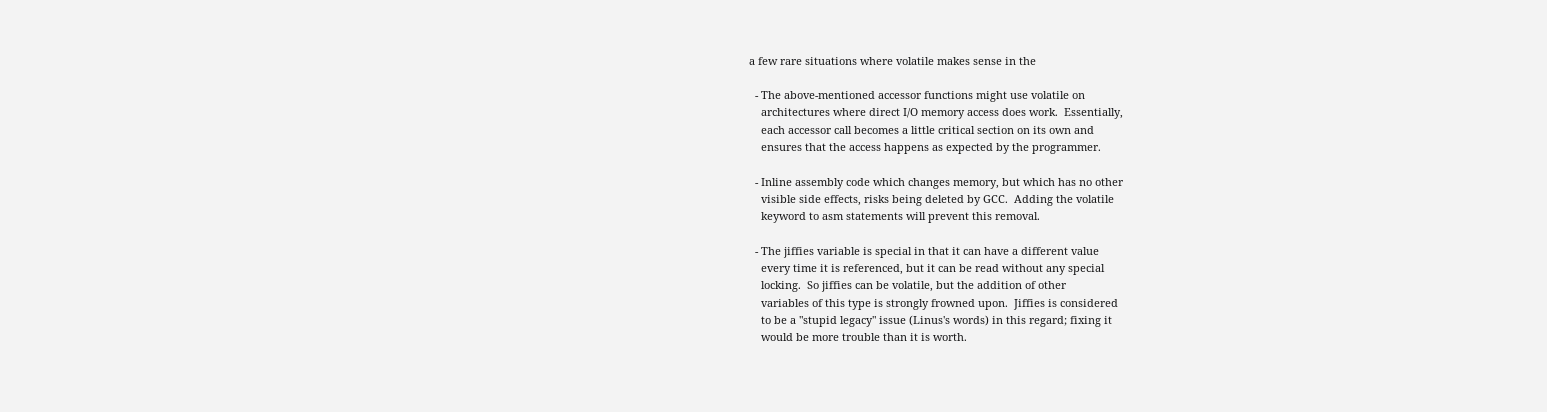a few rare situations where volatile makes sense in the

  - The above-mentioned accessor functions might use volatile on
    architectures where direct I/O memory access does work.  Essentially,
    each accessor call becomes a little critical section on its own and
    ensures that the access happens as expected by the programmer.

  - Inline assembly code which changes memory, but which has no other
    visible side effects, risks being deleted by GCC.  Adding the volatile
    keyword to asm statements will prevent this removal.

  - The jiffies variable is special in that it can have a different value
    every time it is referenced, but it can be read without any special
    locking.  So jiffies can be volatile, but the addition of other
    variables of this type is strongly frowned upon.  Jiffies is considered
    to be a "stupid legacy" issue (Linus's words) in this regard; fixing it
    would be more trouble than it is worth.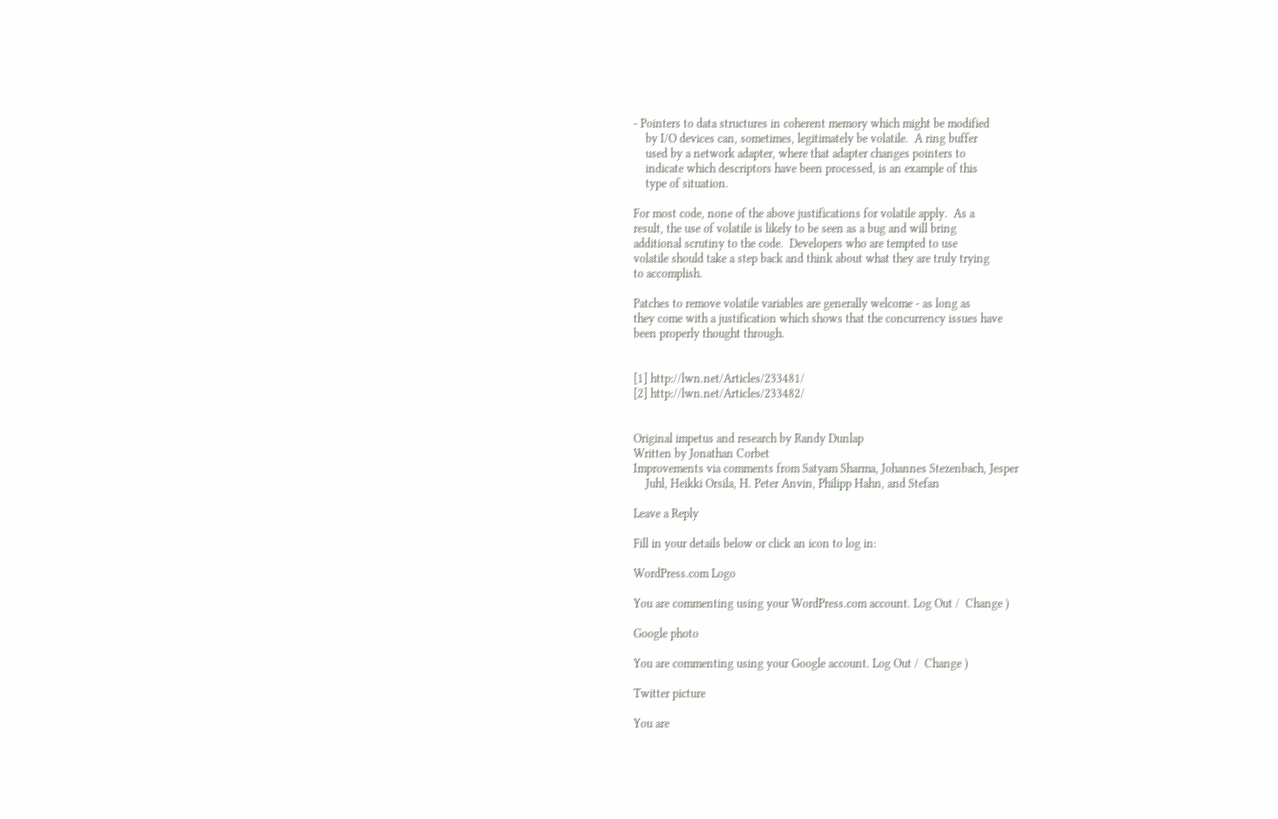- Pointers to data structures in coherent memory which might be modified
    by I/O devices can, sometimes, legitimately be volatile.  A ring buffer
    used by a network adapter, where that adapter changes pointers to
    indicate which descriptors have been processed, is an example of this
    type of situation.

For most code, none of the above justifications for volatile apply.  As a
result, the use of volatile is likely to be seen as a bug and will bring
additional scrutiny to the code.  Developers who are tempted to use
volatile should take a step back and think about what they are truly trying
to accomplish.

Patches to remove volatile variables are generally welcome - as long as
they come with a justification which shows that the concurrency issues have
been properly thought through.


[1] http://lwn.net/Articles/233481/
[2] http://lwn.net/Articles/233482/


Original impetus and research by Randy Dunlap
Written by Jonathan Corbet
Improvements via comments from Satyam Sharma, Johannes Stezenbach, Jesper
    Juhl, Heikki Orsila, H. Peter Anvin, Philipp Hahn, and Stefan

Leave a Reply

Fill in your details below or click an icon to log in:

WordPress.com Logo

You are commenting using your WordPress.com account. Log Out /  Change )

Google photo

You are commenting using your Google account. Log Out /  Change )

Twitter picture

You are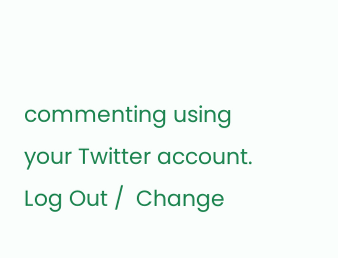commenting using your Twitter account. Log Out /  Change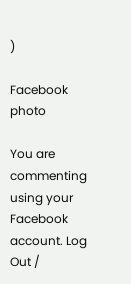)

Facebook photo

You are commenting using your Facebook account. Log Out /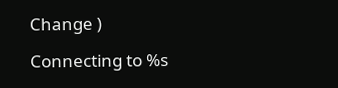Change )

Connecting to %s